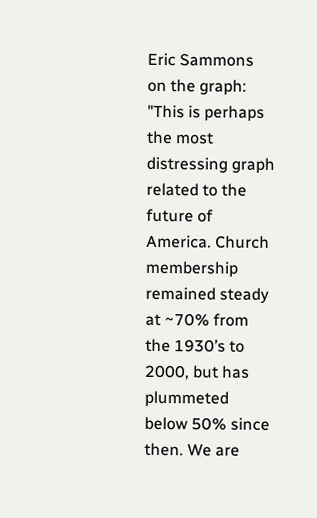Eric Sammons on the graph: "This is perhaps the most distressing graph related to the future of America. Church membership remained steady at ~70% from the 1930’s to 2000, but has plummeted below 50% since then. We are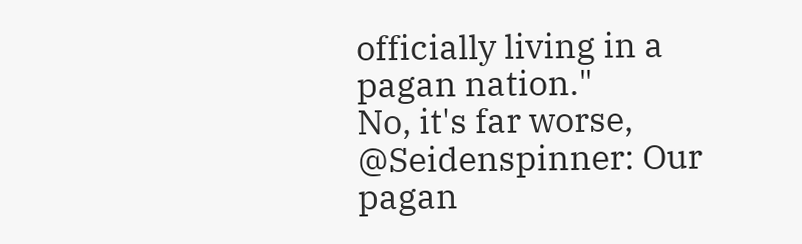officially living in a pagan nation."
No, it's far worse, @Seidenspinner: Our pagan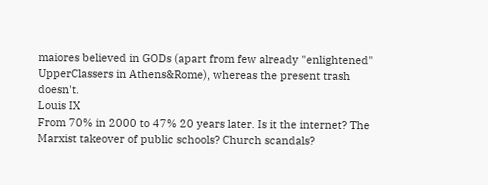maiores believed in GODs (apart from few already "enlightened" UpperClassers in Athens&Rome), whereas the present trash doesn't.
Louis IX
From 70% in 2000 to 47% 20 years later. Is it the internet? The Marxist takeover of public schools? Church scandals?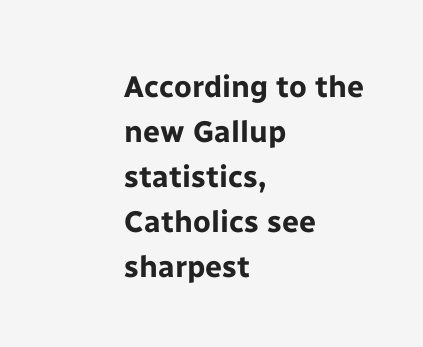According to the new Gallup statistics, Catholics see sharpest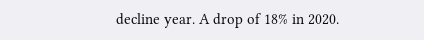decline year. A drop of 18% in 2020.